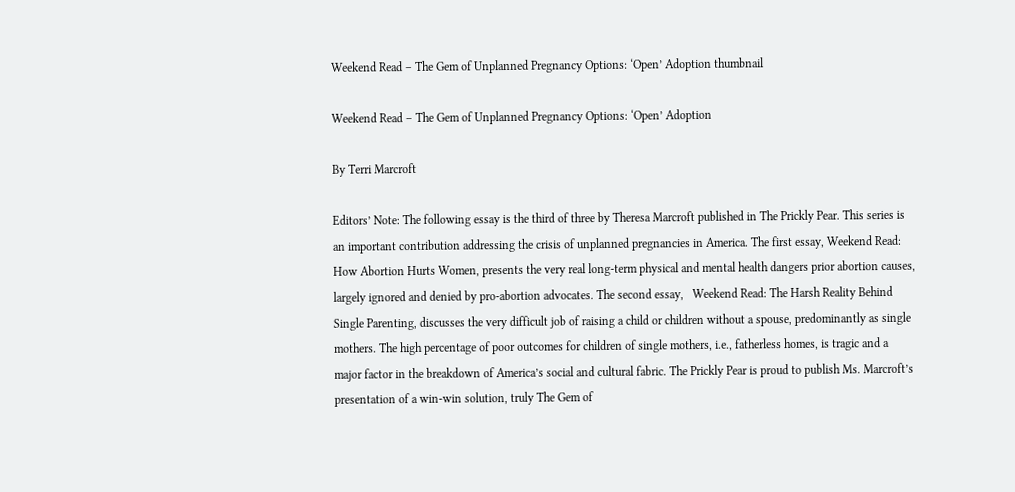Weekend Read – The Gem of Unplanned Pregnancy Options: ‘Open’ Adoption thumbnail

Weekend Read – The Gem of Unplanned Pregnancy Options: ‘Open’ Adoption

By Terri Marcroft

Editors’ Note: The following essay is the third of three by Theresa Marcroft published in The Prickly Pear. This series is an important contribution addressing the crisis of unplanned pregnancies in America. The first essay, Weekend Read: How Abortion Hurts Women, presents the very real long-term physical and mental health dangers prior abortion causes, largely ignored and denied by pro-abortion advocates. The second essay,   Weekend Read: The Harsh Reality Behind Single Parenting, discusses the very difficult job of raising a child or children without a spouse, predominantly as single mothers. The high percentage of poor outcomes for children of single mothers, i.e., fatherless homes, is tragic and a major factor in the breakdown of America’s social and cultural fabric. The Prickly Pear is proud to publish Ms. Marcroft’s presentation of a win-win solution, truly The Gem of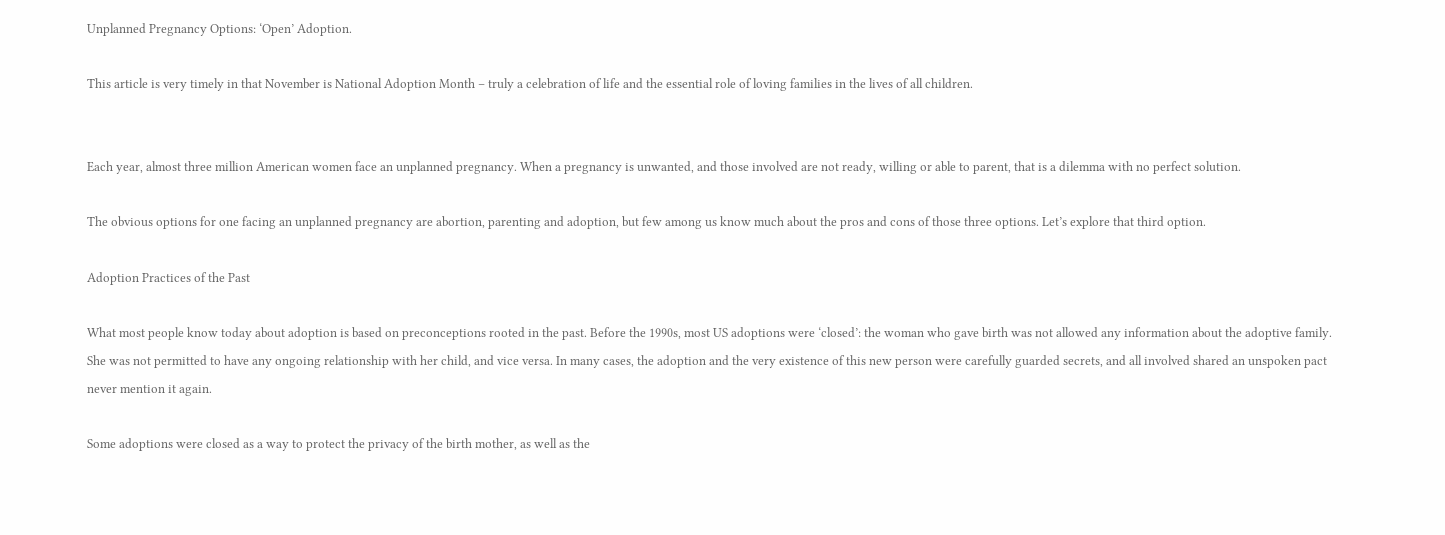Unplanned Pregnancy Options: ‘Open’ Adoption.

This article is very timely in that November is National Adoption Month – truly a celebration of life and the essential role of loving families in the lives of all children.


Each year, almost three million American women face an unplanned pregnancy. When a pregnancy is unwanted, and those involved are not ready, willing or able to parent, that is a dilemma with no perfect solution.

The obvious options for one facing an unplanned pregnancy are abortion, parenting and adoption, but few among us know much about the pros and cons of those three options. Let’s explore that third option.

Adoption Practices of the Past

What most people know today about adoption is based on preconceptions rooted in the past. Before the 1990s, most US adoptions were ‘closed’: the woman who gave birth was not allowed any information about the adoptive family. She was not permitted to have any ongoing relationship with her child, and vice versa. In many cases, the adoption and the very existence of this new person were carefully guarded secrets, and all involved shared an unspoken pact never mention it again.

Some adoptions were closed as a way to protect the privacy of the birth mother, as well as the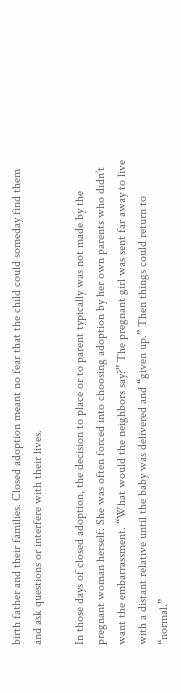birth father and their families. Closed adoption meant no fear that the child could someday find them and ask questions or interfere with their lives.

In those days of closed adoption, the decision to place or to parent typically was not made by the pregnant woman herself: She was often forced into choosing adoption by her own parents who didn’t want the embarrassment. “What would the neighbors say?” The pregnant girl was sent far away to live with a distant relative until the baby was delivered and “given up.” Then things could return to “normal.”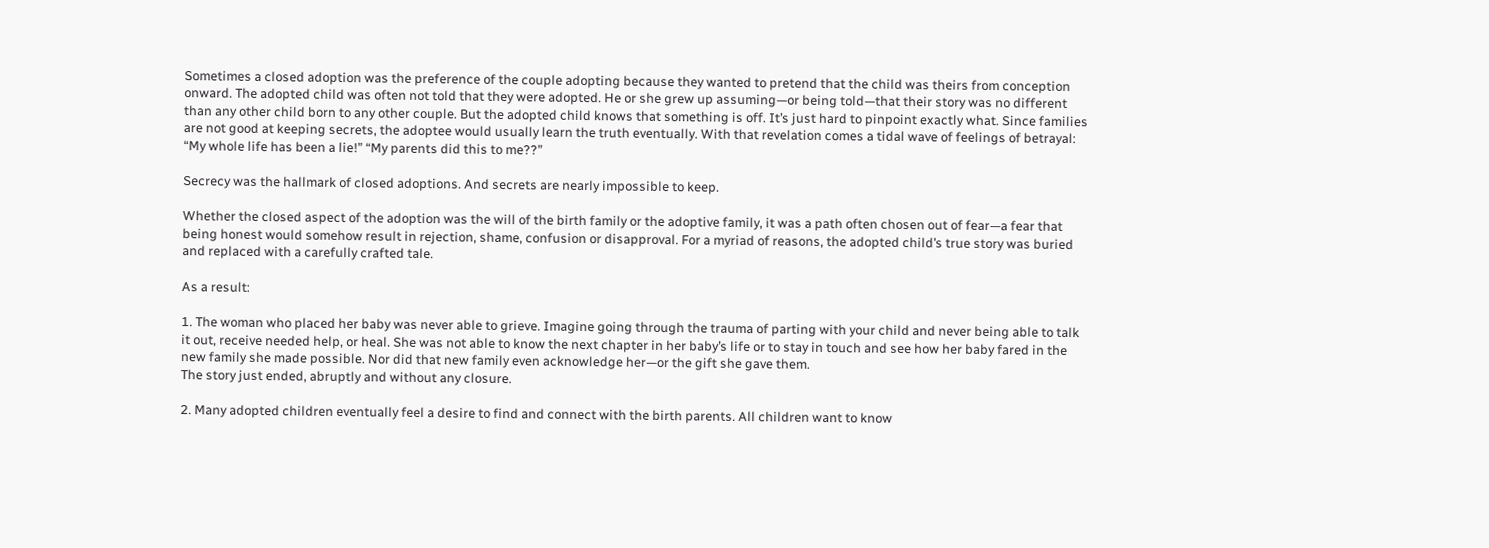Sometimes a closed adoption was the preference of the couple adopting because they wanted to pretend that the child was theirs from conception onward. The adopted child was often not told that they were adopted. He or she grew up assuming—or being told—that their story was no different than any other child born to any other couple. But the adopted child knows that something is off. It’s just hard to pinpoint exactly what. Since families are not good at keeping secrets, the adoptee would usually learn the truth eventually. With that revelation comes a tidal wave of feelings of betrayal: “My whole life has been a lie!” “My parents did this to me??”

Secrecy was the hallmark of closed adoptions. And secrets are nearly impossible to keep.

Whether the closed aspect of the adoption was the will of the birth family or the adoptive family, it was a path often chosen out of fear—a fear that being honest would somehow result in rejection, shame, confusion or disapproval. For a myriad of reasons, the adopted child’s true story was buried and replaced with a carefully crafted tale.

As a result:

1. The woman who placed her baby was never able to grieve. Imagine going through the trauma of parting with your child and never being able to talk it out, receive needed help, or heal. She was not able to know the next chapter in her baby’s life or to stay in touch and see how her baby fared in the new family she made possible. Nor did that new family even acknowledge her—or the gift she gave them.
The story just ended, abruptly and without any closure.

2. Many adopted children eventually feel a desire to find and connect with the birth parents. All children want to know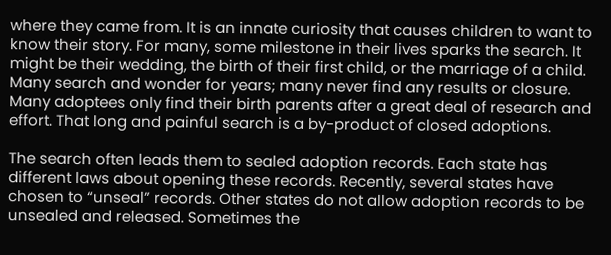where they came from. It is an innate curiosity that causes children to want to know their story. For many, some milestone in their lives sparks the search. It might be their wedding, the birth of their first child, or the marriage of a child. Many search and wonder for years; many never find any results or closure. Many adoptees only find their birth parents after a great deal of research and effort. That long and painful search is a by-product of closed adoptions.

The search often leads them to sealed adoption records. Each state has different laws about opening these records. Recently, several states have chosen to “unseal” records. Other states do not allow adoption records to be unsealed and released. Sometimes the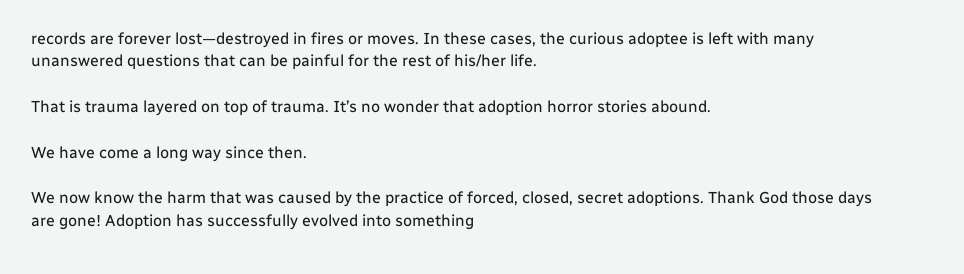records are forever lost—destroyed in fires or moves. In these cases, the curious adoptee is left with many unanswered questions that can be painful for the rest of his/her life.

That is trauma layered on top of trauma. It’s no wonder that adoption horror stories abound.

We have come a long way since then.

We now know the harm that was caused by the practice of forced, closed, secret adoptions. Thank God those days are gone! Adoption has successfully evolved into something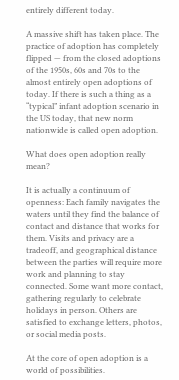entirely different today.

A massive shift has taken place. The practice of adoption has completely flipped — from the closed adoptions of the 1950s, 60s and 70s to the almost entirely open adoptions of today. If there is such a thing as a “typical” infant adoption scenario in the US today, that new norm nationwide is called open adoption.

What does open adoption really mean?

It is actually a continuum of openness: Each family navigates the waters until they find the balance of contact and distance that works for them. Visits and privacy are a tradeoff, and geographical distance between the parties will require more work and planning to stay connected. Some want more contact, gathering regularly to celebrate holidays in person. Others are satisfied to exchange letters, photos, or social media posts.

At the core of open adoption is a world of possibilities.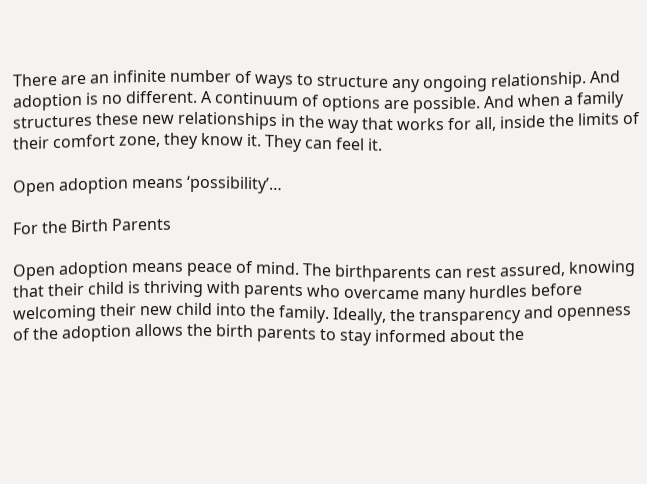There are an infinite number of ways to structure any ongoing relationship. And adoption is no different. A continuum of options are possible. And when a family structures these new relationships in the way that works for all, inside the limits of their comfort zone, they know it. They can feel it.

Open adoption means ‘possibility’…

For the Birth Parents

Open adoption means peace of mind. The birthparents can rest assured, knowing that their child is thriving with parents who overcame many hurdles before welcoming their new child into the family. Ideally, the transparency and openness of the adoption allows the birth parents to stay informed about the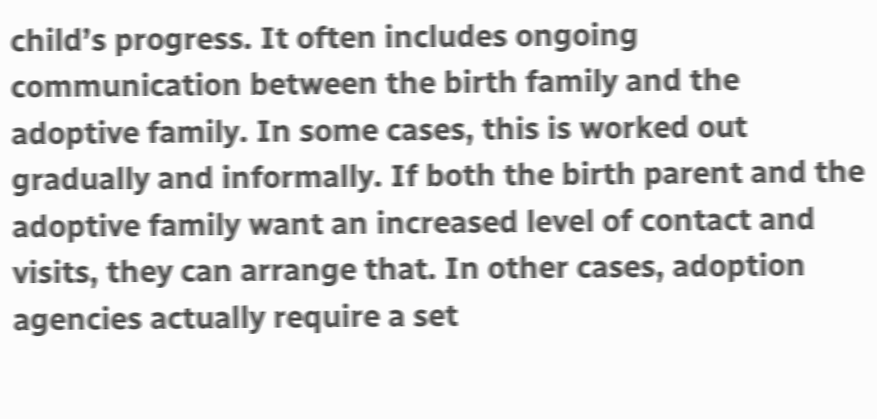child’s progress. It often includes ongoing communication between the birth family and the adoptive family. In some cases, this is worked out gradually and informally. If both the birth parent and the adoptive family want an increased level of contact and visits, they can arrange that. In other cases, adoption agencies actually require a set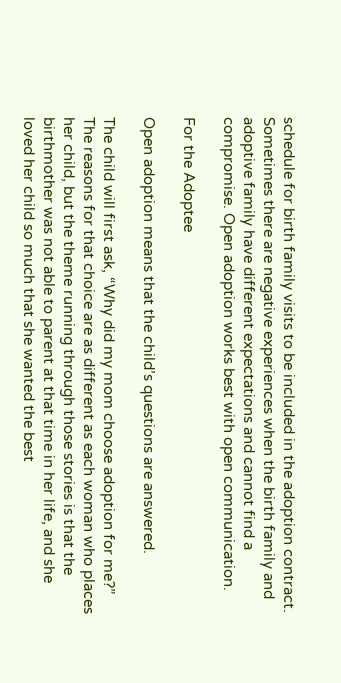schedule for birth family visits to be included in the adoption contract. Sometimes there are negative experiences when the birth family and adoptive family have different expectations and cannot find a compromise. Open adoption works best with open communication.

For the Adoptee

Open adoption means that the child’s questions are answered.

The child will first ask, “Why did my mom choose adoption for me?” The reasons for that choice are as different as each woman who places her child, but the theme running through those stories is that the birthmother was not able to parent at that time in her life, and she loved her child so much that she wanted the best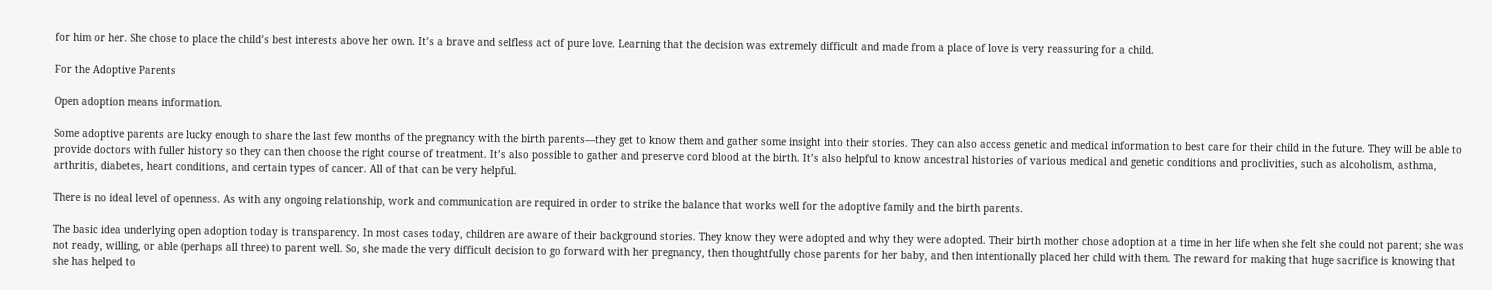for him or her. She chose to place the child’s best interests above her own. It’s a brave and selfless act of pure love. Learning that the decision was extremely difficult and made from a place of love is very reassuring for a child.

For the Adoptive Parents

Open adoption means information.

Some adoptive parents are lucky enough to share the last few months of the pregnancy with the birth parents—they get to know them and gather some insight into their stories. They can also access genetic and medical information to best care for their child in the future. They will be able to provide doctors with fuller history so they can then choose the right course of treatment. It’s also possible to gather and preserve cord blood at the birth. It’s also helpful to know ancestral histories of various medical and genetic conditions and proclivities, such as alcoholism, asthma, arthritis, diabetes, heart conditions, and certain types of cancer. All of that can be very helpful.

There is no ideal level of openness. As with any ongoing relationship, work and communication are required in order to strike the balance that works well for the adoptive family and the birth parents.

The basic idea underlying open adoption today is transparency. In most cases today, children are aware of their background stories. They know they were adopted and why they were adopted. Their birth mother chose adoption at a time in her life when she felt she could not parent; she was not ready, willing, or able (perhaps all three) to parent well. So, she made the very difficult decision to go forward with her pregnancy, then thoughtfully chose parents for her baby, and then intentionally placed her child with them. The reward for making that huge sacrifice is knowing that she has helped to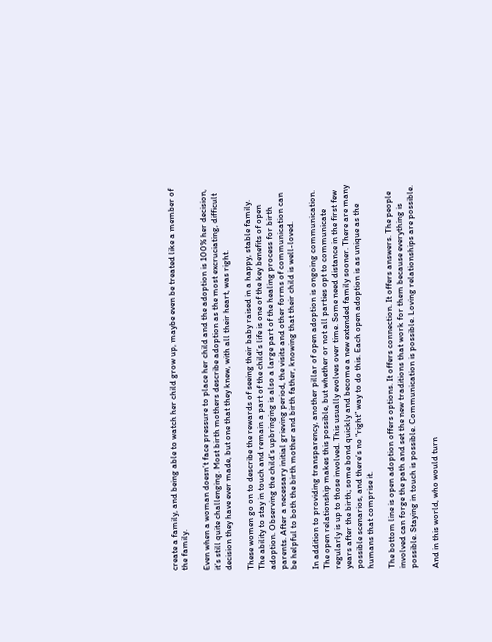create a family, and being able to watch her child grow up, maybe even be treated like a member of the family.

Even when a woman doesn’t face pressure to place her child and the adoption is 100% her decision, it’s still quite challenging. Most birth mothers describe adoption as the most excruciating, difficult decision they have ever made, but one that they knew, with all their heart, was right.

These women go on to describe the rewards of seeing their baby raised in a happy, stable family. The ability to stay in touch and remain a part of the child’s life is one of the key benefits of open adoption. Observing the child’s upbringing is also a large part of the healing process for birth parents. After a necessary initial grieving period, the visits and other forms of communication can be helpful to both the birth mother and birth father, knowing that their child is well-loved.

In addition to providing transparency, another pillar of open adoption is ongoing communication. The open relationship makes this possible, but whether or not all parties opt to communicate regularly is up to those involved. This usually evolves over time. Some need distance in the first few years after the birth; some bond quickly and become a new extended family sooner. There are many possible scenarios, and there’s no “right” way to do this. Each open adoption is as unique as the humans that comprise it.

The bottom line is open adoption offers options. It offers connection. It offers answers. The people involved can forge the path and set the new traditions that work for them because everything is possible. Staying in touch is possible. Communication is possible. Loving relationships are possible.

And in this world, who would turn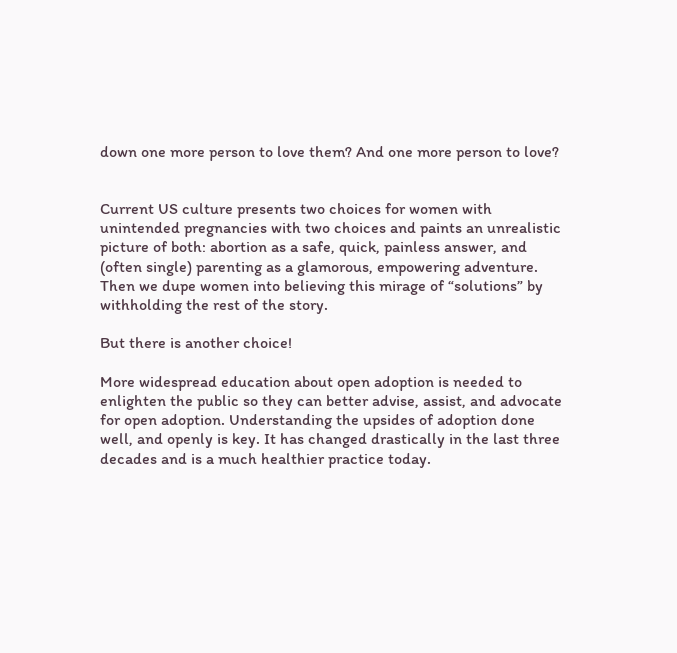down one more person to love them? And one more person to love?


Current US culture presents two choices for women with unintended pregnancies with two choices and paints an unrealistic picture of both: abortion as a safe, quick, painless answer, and (often single) parenting as a glamorous, empowering adventure. Then we dupe women into believing this mirage of “solutions” by withholding the rest of the story.

But there is another choice!

More widespread education about open adoption is needed to enlighten the public so they can better advise, assist, and advocate for open adoption. Understanding the upsides of adoption done well, and openly is key. It has changed drastically in the last three decades and is a much healthier practice today.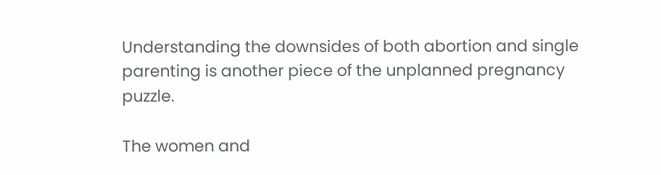Understanding the downsides of both abortion and single parenting is another piece of the unplanned pregnancy puzzle.

The women and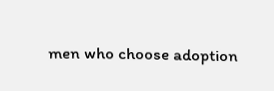men who choose adoption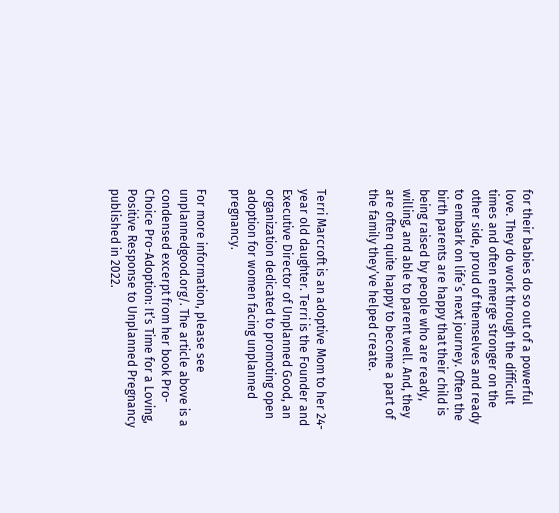for their babies do so out of a powerful love. They do work through the difficult times and often emerge stronger on the other side, proud of themselves and ready to embark on life’s next journey. Often the birth parents are happy that their child is being raised by people who are ready, willing, and able to parent well. And, they are often quite happy to become a part of the family they’ve helped create.


Terri Marcroft is an adoptive Mom to her 24-year old daughter. Terri is the Founder and Executive Director of Unplanned Good, an organization dedicated to promoting open adoption for women facing unplanned pregnancy.

For more information, please see unplannedgood.org/. The article above is a condensed excerpt from her book Pro-Choice Pro-Adoption: It’s Time for a Loving, Positive Response to Unplanned Pregnancy published in 2022.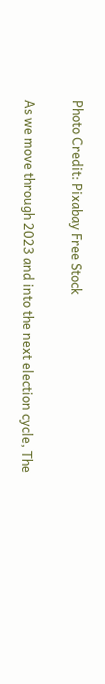Photo Credit: Pixabay Free Stock


As we move through 2023 and into the next election cycle, The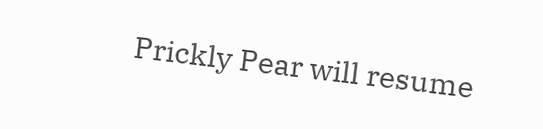Prickly Pear will resume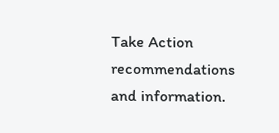Take Action recommendations and information.